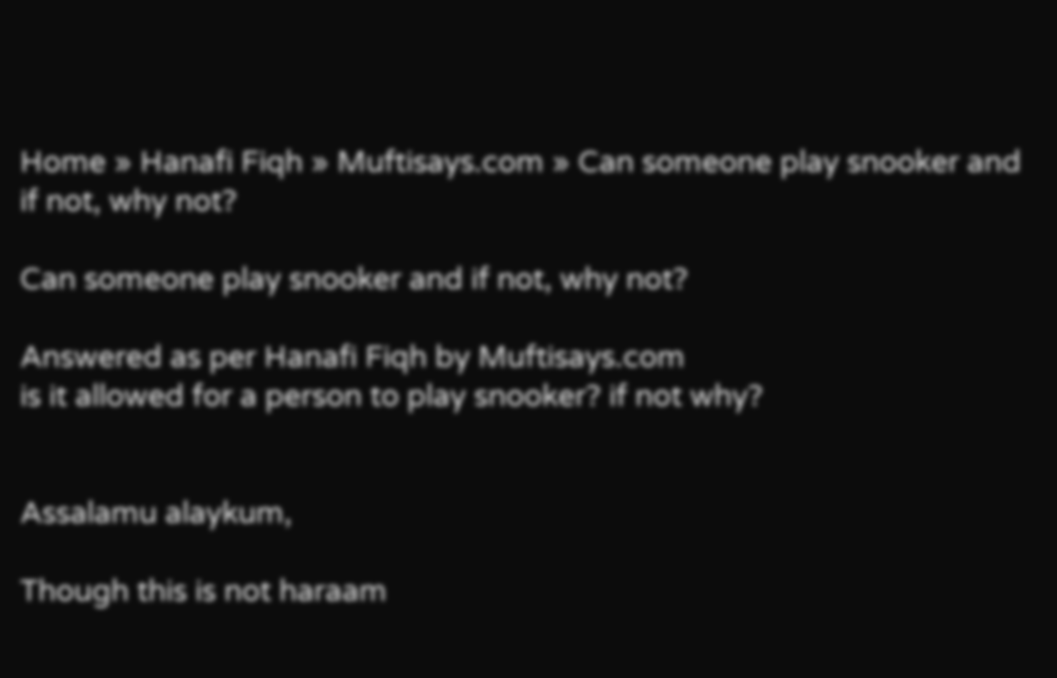Home » Hanafi Fiqh » Muftisays.com » Can someone play snooker and if not, why not?

Can someone play snooker and if not, why not?

Answered as per Hanafi Fiqh by Muftisays.com
is it allowed for a person to play snooker? if not why?


Assalamu alaykum,

Though this is not haraam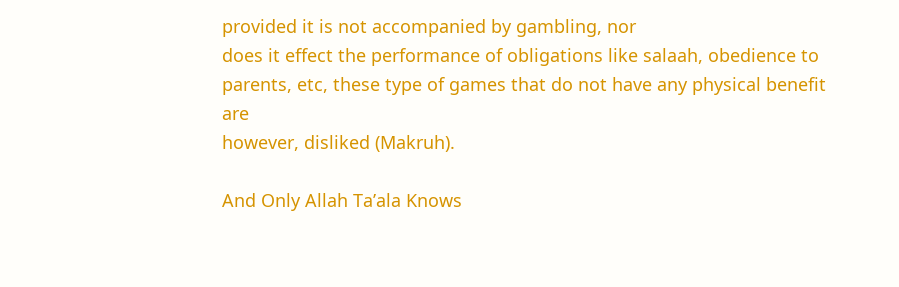provided it is not accompanied by gambling, nor
does it effect the performance of obligations like salaah, obedience to
parents, etc, these type of games that do not have any physical benefit are
however, disliked (Makruh).

And Only Allah Ta’ala Knows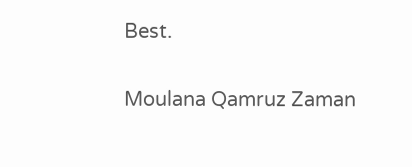Best.

Moulana Qamruz Zaman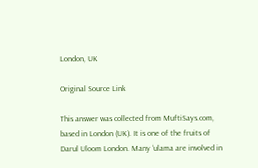London, UK

Original Source Link

This answer was collected from MuftiSays.com, based in London (UK). It is one of the fruits of Darul Uloom London. Many ‘ulama are involved in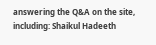answering the Q&A on the site, including: Shaikul Hadeeth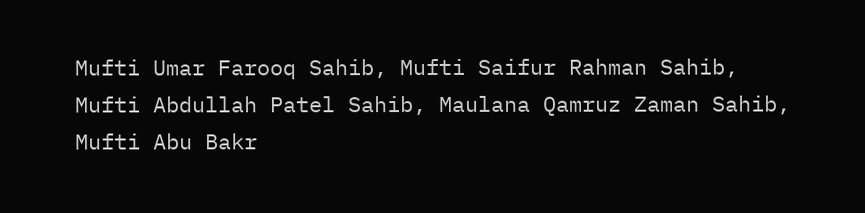Mufti Umar Farooq Sahib, Mufti Saifur Rahman Sahib, Mufti Abdullah Patel Sahib, Maulana Qamruz Zaman Sahib, Mufti Abu Bakr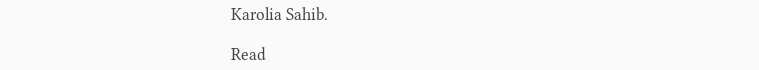Karolia Sahib.

Read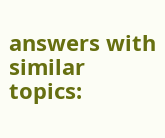answers with similar topics: